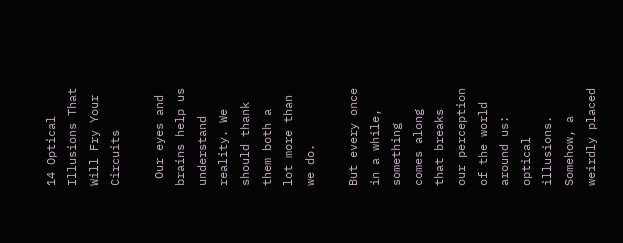14 Optical Illusions That Will Fry Your Circuits

 Our eyes and brains help us understand reality. We should thank them both a lot more than we do.

But every once in a while, something comes along that breaks our perception of the world around us: optical illusions. Somehow, a weirdly placed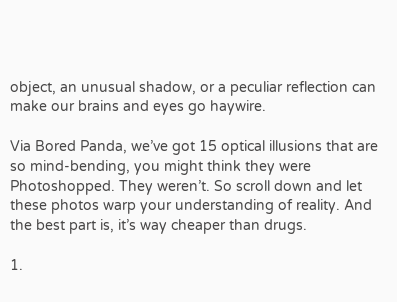object, an unusual shadow, or a peculiar reflection can make our brains and eyes go haywire.

Via Bored Panda, we’ve got 15 optical illusions that are so mind-bending, you might think they were Photoshopped. They weren’t. So scroll down and let these photos warp your understanding of reality. And the best part is, it’s way cheaper than drugs.

1.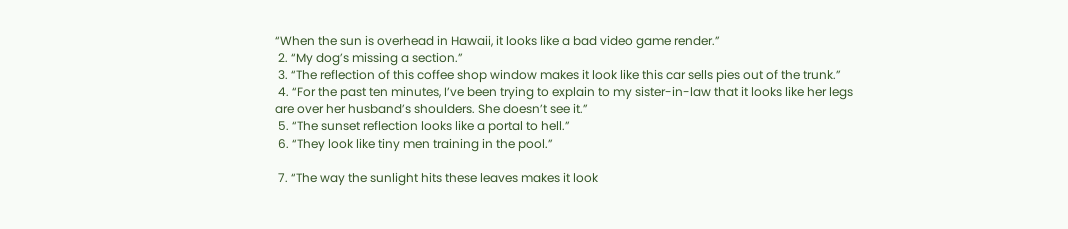“When the sun is overhead in Hawaii, it looks like a bad video game render.”
 2. “My dog’s missing a section.”
 3. “The reflection of this coffee shop window makes it look like this car sells pies out of the trunk.”
 4. “For the past ten minutes, I’ve been trying to explain to my sister-in-law that it looks like her legs are over her husband’s shoulders. She doesn’t see it.”
 5. “The sunset reflection looks like a portal to hell.”
 6. “They look like tiny men training in the pool.”

 7. “The way the sunlight hits these leaves makes it look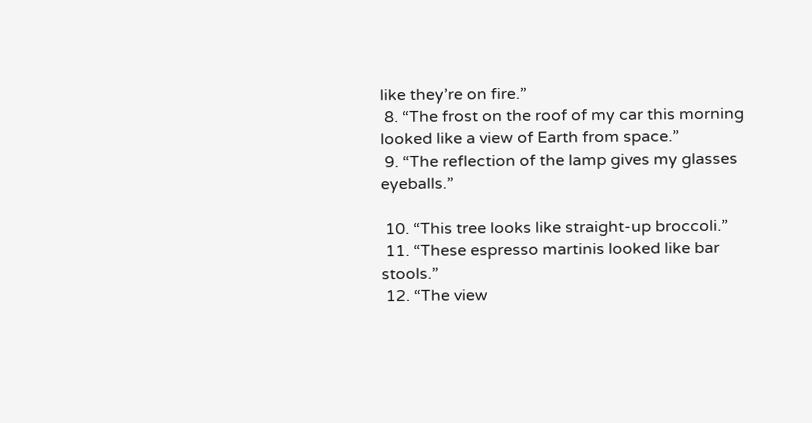like they’re on fire.”
 8. “The frost on the roof of my car this morning looked like a view of Earth from space.”
 9. “The reflection of the lamp gives my glasses eyeballs.”

 10. “This tree looks like straight-up broccoli.”
 11. “These espresso martinis looked like bar stools.”
 12. “The view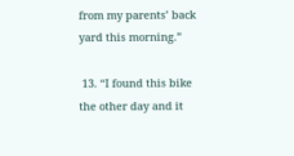from my parents’ back yard this morning.”

 13. “I found this bike the other day and it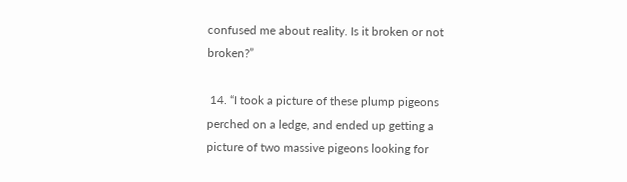confused me about reality. Is it broken or not broken?”

 14. “I took a picture of these plump pigeons perched on a ledge, and ended up getting a picture of two massive pigeons looking for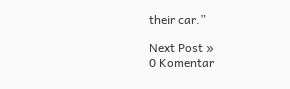their car.”

Next Post »
0 Komentar